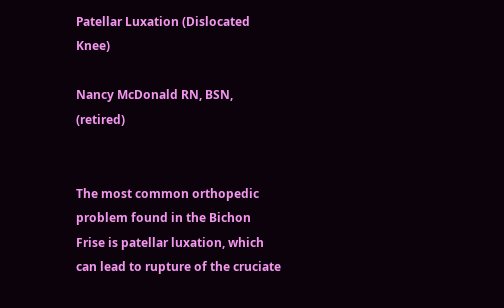Patellar Luxation (Dislocated Knee)

Nancy McDonald RN, BSN, (retired)


The most common orthopedic problem found in the Bichon Frise is patellar luxation, which can lead to rupture of the cruciate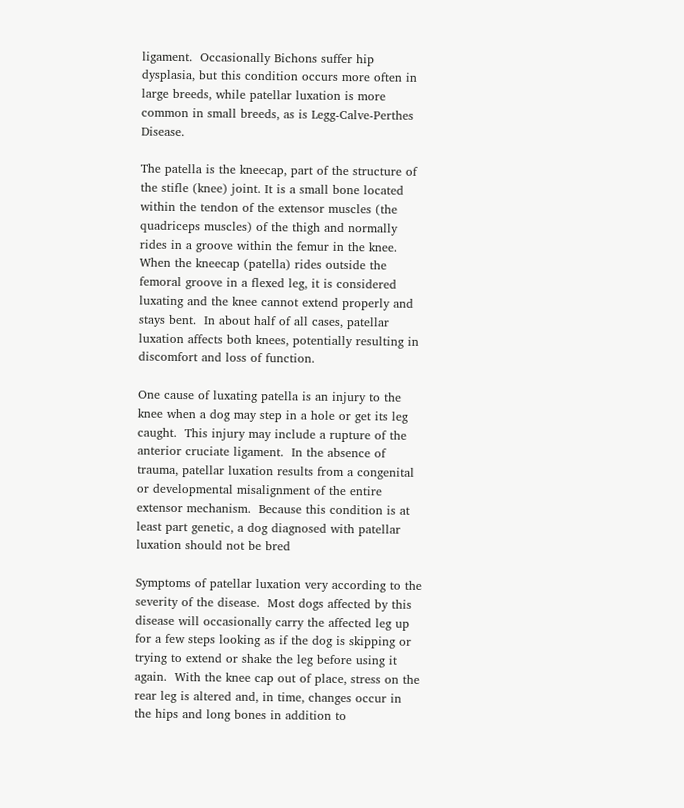ligament.  Occasionally Bichons suffer hip dysplasia, but this condition occurs more often in large breeds, while patellar luxation is more common in small breeds, as is Legg-Calve-Perthes Disease.

The patella is the kneecap, part of the structure of the stifle (knee) joint. It is a small bone located within the tendon of the extensor muscles (the quadriceps muscles) of the thigh and normally rides in a groove within the femur in the knee.  When the kneecap (patella) rides outside the femoral groove in a flexed leg, it is considered luxating and the knee cannot extend properly and stays bent.  In about half of all cases, patellar luxation affects both knees, potentially resulting in discomfort and loss of function.

One cause of luxating patella is an injury to the knee when a dog may step in a hole or get its leg caught.  This injury may include a rupture of the anterior cruciate ligament.  In the absence of trauma, patellar luxation results from a congenital or developmental misalignment of the entire extensor mechanism.  Because this condition is at least part genetic, a dog diagnosed with patellar luxation should not be bred

Symptoms of patellar luxation very according to the severity of the disease.  Most dogs affected by this disease will occasionally carry the affected leg up for a few steps looking as if the dog is skipping or trying to extend or shake the leg before using it again.  With the knee cap out of place, stress on the rear leg is altered and, in time, changes occur in the hips and long bones in addition to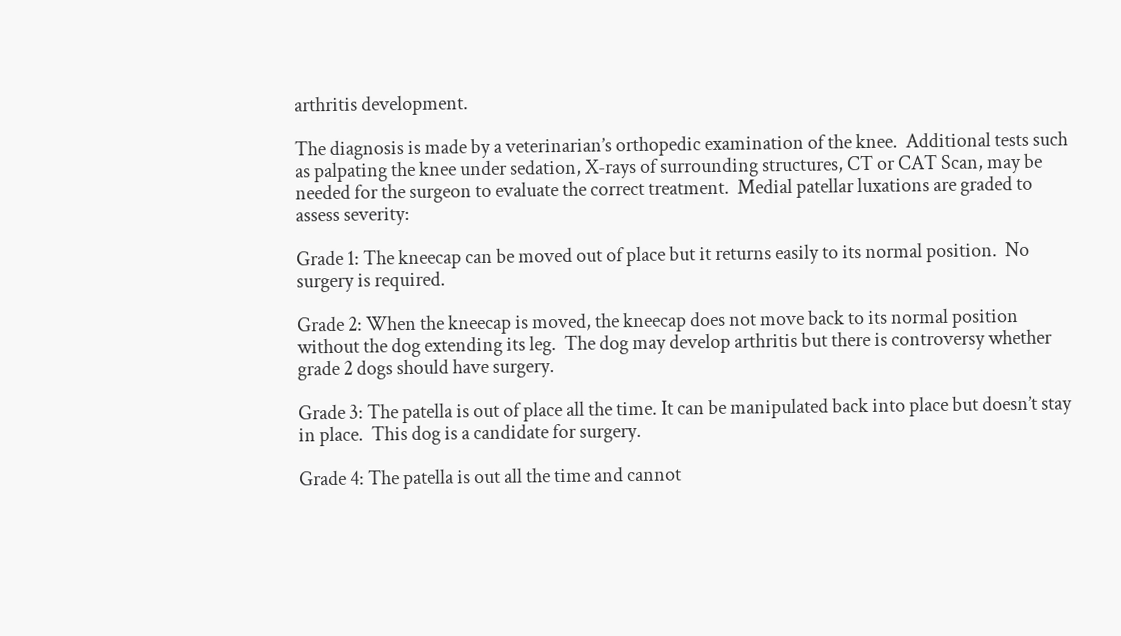arthritis development.

The diagnosis is made by a veterinarian’s orthopedic examination of the knee.  Additional tests such as palpating the knee under sedation, X-rays of surrounding structures, CT or CAT Scan, may be needed for the surgeon to evaluate the correct treatment.  Medial patellar luxations are graded to assess severity:

Grade 1: The kneecap can be moved out of place but it returns easily to its normal position.  No surgery is required.

Grade 2: When the kneecap is moved, the kneecap does not move back to its normal position without the dog extending its leg.  The dog may develop arthritis but there is controversy whether grade 2 dogs should have surgery.

Grade 3: The patella is out of place all the time. It can be manipulated back into place but doesn’t stay in place.  This dog is a candidate for surgery.

Grade 4: The patella is out all the time and cannot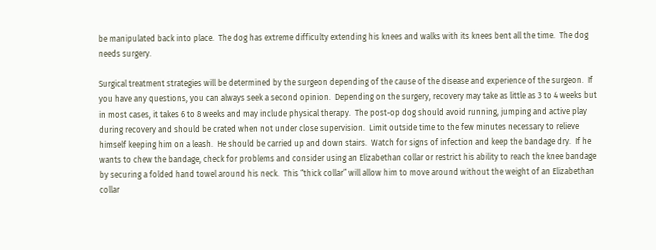be manipulated back into place.  The dog has extreme difficulty extending his knees and walks with its knees bent all the time.  The dog needs surgery.

Surgical treatment strategies will be determined by the surgeon depending of the cause of the disease and experience of the surgeon.  If you have any questions, you can always seek a second opinion.  Depending on the surgery, recovery may take as little as 3 to 4 weeks but in most cases, it takes 6 to 8 weeks and may include physical therapy.  The post-op dog should avoid running, jumping and active play during recovery and should be crated when not under close supervision.  Limit outside time to the few minutes necessary to relieve himself keeping him on a leash.  He should be carried up and down stairs.  Watch for signs of infection and keep the bandage dry.  If he wants to chew the bandage, check for problems and consider using an Elizabethan collar or restrict his ability to reach the knee bandage by securing a folded hand towel around his neck.  This “thick collar” will allow him to move around without the weight of an Elizabethan collar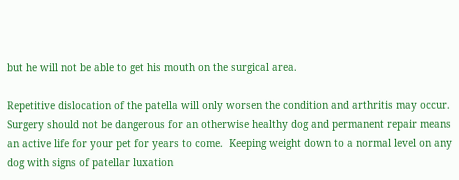but he will not be able to get his mouth on the surgical area.

Repetitive dislocation of the patella will only worsen the condition and arthritis may occur.  Surgery should not be dangerous for an otherwise healthy dog and permanent repair means an active life for your pet for years to come.  Keeping weight down to a normal level on any dog with signs of patellar luxation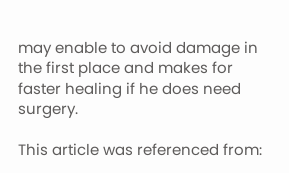may enable to avoid damage in the first place and makes for faster healing if he does need surgery.

This article was referenced from: